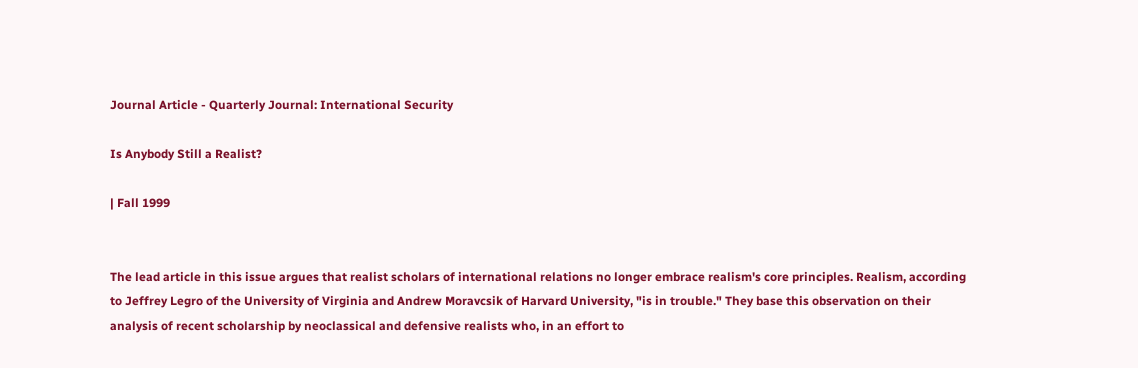Journal Article - Quarterly Journal: International Security

Is Anybody Still a Realist?

| Fall 1999


The lead article in this issue argues that realist scholars of international relations no longer embrace realism's core principles. Realism, according to Jeffrey Legro of the University of Virginia and Andrew Moravcsik of Harvard University, "is in trouble." They base this observation on their analysis of recent scholarship by neoclassical and defensive realists who, in an effort to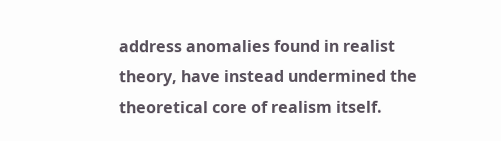address anomalies found in realist theory, have instead undermined the theoretical core of realism itself.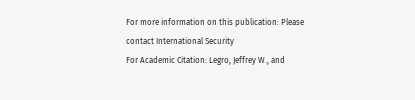For more information on this publication: Please contact International Security
For Academic Citation: Legro, Jeffrey W., and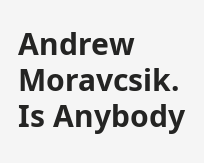Andrew Moravcsik. Is Anybody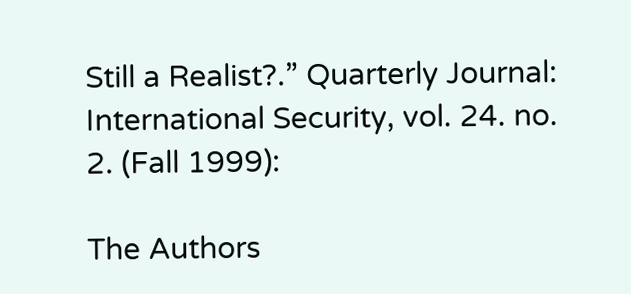Still a Realist?.” Quarterly Journal: International Security, vol. 24. no. 2. (Fall 1999):

The Authors